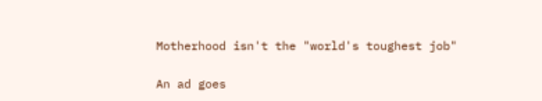Motherhood isn't the "world's toughest job"

An ad goes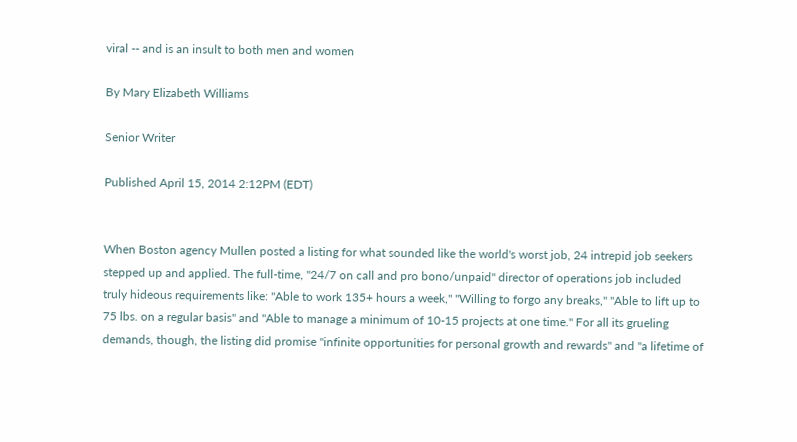viral -- and is an insult to both men and women

By Mary Elizabeth Williams

Senior Writer

Published April 15, 2014 2:12PM (EDT)


When Boston agency Mullen posted a listing for what sounded like the world's worst job, 24 intrepid job seekers stepped up and applied. The full-time, "24/7 on call and pro bono/unpaid" director of operations job included truly hideous requirements like: "Able to work 135+ hours a week," "Willing to forgo any breaks," "Able to lift up to 75 lbs. on a regular basis" and "Able to manage a minimum of 10-15 projects at one time." For all its grueling demands, though, the listing did promise "infinite opportunities for personal growth and rewards" and "a lifetime of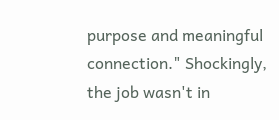purpose and meaningful connection." Shockingly, the job wasn't in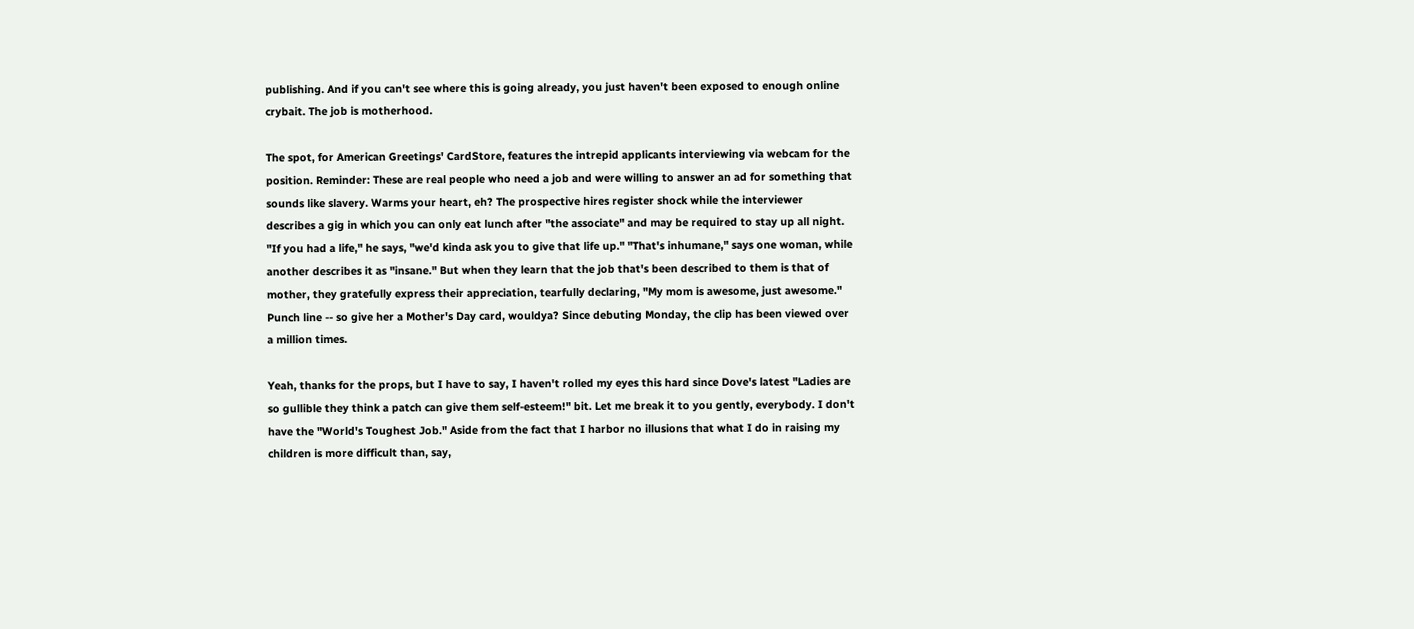publishing. And if you can't see where this is going already, you just haven't been exposed to enough online crybait. The job is motherhood.

The spot, for American Greetings' CardStore, features the intrepid applicants interviewing via webcam for the position. Reminder: These are real people who need a job and were willing to answer an ad for something that sounds like slavery. Warms your heart, eh? The prospective hires register shock while the interviewer describes a gig in which you can only eat lunch after "the associate" and may be required to stay up all night. "If you had a life," he says, "we'd kinda ask you to give that life up." "That's inhumane," says one woman, while another describes it as "insane." But when they learn that the job that's been described to them is that of mother, they gratefully express their appreciation, tearfully declaring, "My mom is awesome, just awesome." Punch line -- so give her a Mother's Day card, wouldya? Since debuting Monday, the clip has been viewed over a million times.

Yeah, thanks for the props, but I have to say, I haven't rolled my eyes this hard since Dove's latest "Ladies are so gullible they think a patch can give them self-esteem!" bit. Let me break it to you gently, everybody. I don't have the "World's Toughest Job." Aside from the fact that I harbor no illusions that what I do in raising my children is more difficult than, say,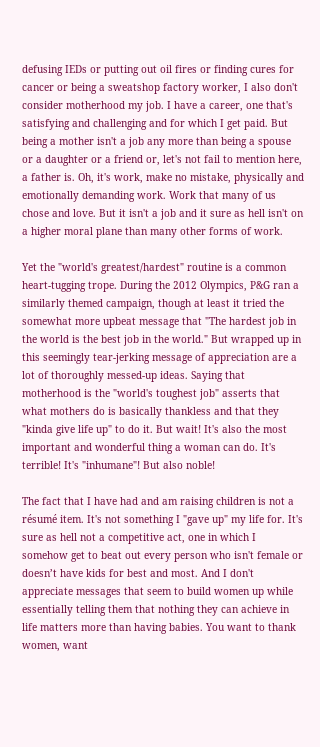defusing IEDs or putting out oil fires or finding cures for cancer or being a sweatshop factory worker, I also don't consider motherhood my job. I have a career, one that's satisfying and challenging and for which I get paid. But being a mother isn't a job any more than being a spouse or a daughter or a friend or, let's not fail to mention here, a father is. Oh, it's work, make no mistake, physically and emotionally demanding work. Work that many of us chose and love. But it isn't a job and it sure as hell isn't on a higher moral plane than many other forms of work.

Yet the "world's greatest/hardest" routine is a common heart-tugging trope. During the 2012 Olympics, P&G ran a similarly themed campaign, though at least it tried the somewhat more upbeat message that "The hardest job in the world is the best job in the world." But wrapped up in this seemingly tear-jerking message of appreciation are a lot of thoroughly messed-up ideas. Saying that motherhood is the "world's toughest job" asserts that what mothers do is basically thankless and that they "kinda give life up" to do it. But wait! It's also the most important and wonderful thing a woman can do. It's terrible! It's "inhumane"! But also noble!

The fact that I have had and am raising children is not a résumé item. It's not something I "gave up" my life for. It's sure as hell not a competitive act, one in which I somehow get to beat out every person who isn't female or doesn’t have kids for best and most. And I don't appreciate messages that seem to build women up while essentially telling them that nothing they can achieve in life matters more than having babies. You want to thank women, want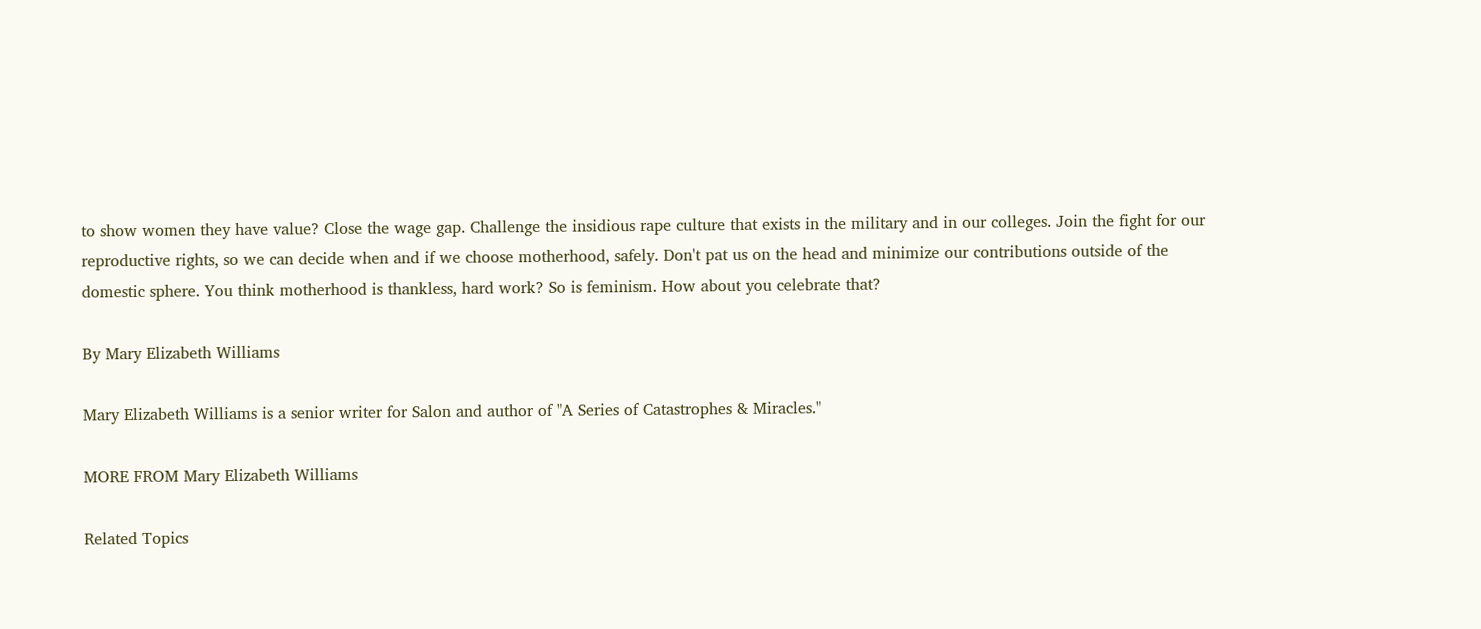to show women they have value? Close the wage gap. Challenge the insidious rape culture that exists in the military and in our colleges. Join the fight for our reproductive rights, so we can decide when and if we choose motherhood, safely. Don't pat us on the head and minimize our contributions outside of the domestic sphere. You think motherhood is thankless, hard work? So is feminism. How about you celebrate that?

By Mary Elizabeth Williams

Mary Elizabeth Williams is a senior writer for Salon and author of "A Series of Catastrophes & Miracles."

MORE FROM Mary Elizabeth Williams

Related Topics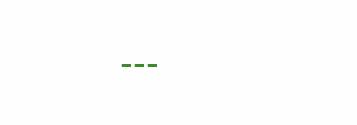---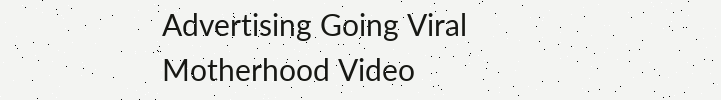Advertising Going Viral Motherhood Video